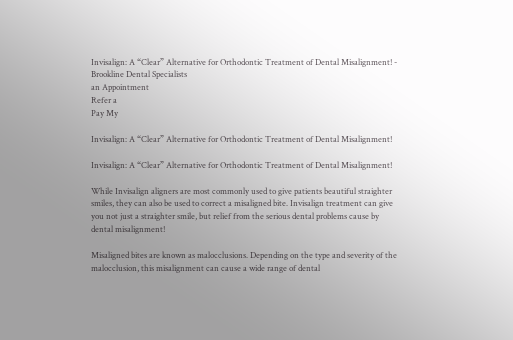Invisalign: A “Clear” Alternative for Orthodontic Treatment of Dental Misalignment! - Brookline Dental Specialists
an Appointment
Refer a
Pay My

Invisalign: A “Clear” Alternative for Orthodontic Treatment of Dental Misalignment!

Invisalign: A “Clear” Alternative for Orthodontic Treatment of Dental Misalignment!

While Invisalign aligners are most commonly used to give patients beautiful straighter smiles, they can also be used to correct a misaligned bite. Invisalign treatment can give you not just a straighter smile, but relief from the serious dental problems cause by dental misalignment!

Misaligned bites are known as malocclusions. Depending on the type and severity of the malocclusion, this misalignment can cause a wide range of dental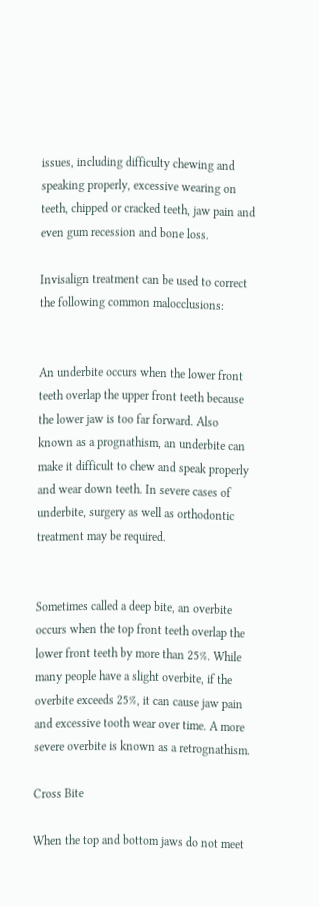issues, including difficulty chewing and speaking properly, excessive wearing on teeth, chipped or cracked teeth, jaw pain and even gum recession and bone loss.

Invisalign treatment can be used to correct the following common malocclusions:


An underbite occurs when the lower front teeth overlap the upper front teeth because the lower jaw is too far forward. Also known as a prognathism, an underbite can make it difficult to chew and speak properly and wear down teeth. In severe cases of underbite, surgery as well as orthodontic treatment may be required.


Sometimes called a deep bite, an overbite occurs when the top front teeth overlap the lower front teeth by more than 25%. While many people have a slight overbite, if the overbite exceeds 25%, it can cause jaw pain and excessive tooth wear over time. A more severe overbite is known as a retrognathism.

Cross Bite

When the top and bottom jaws do not meet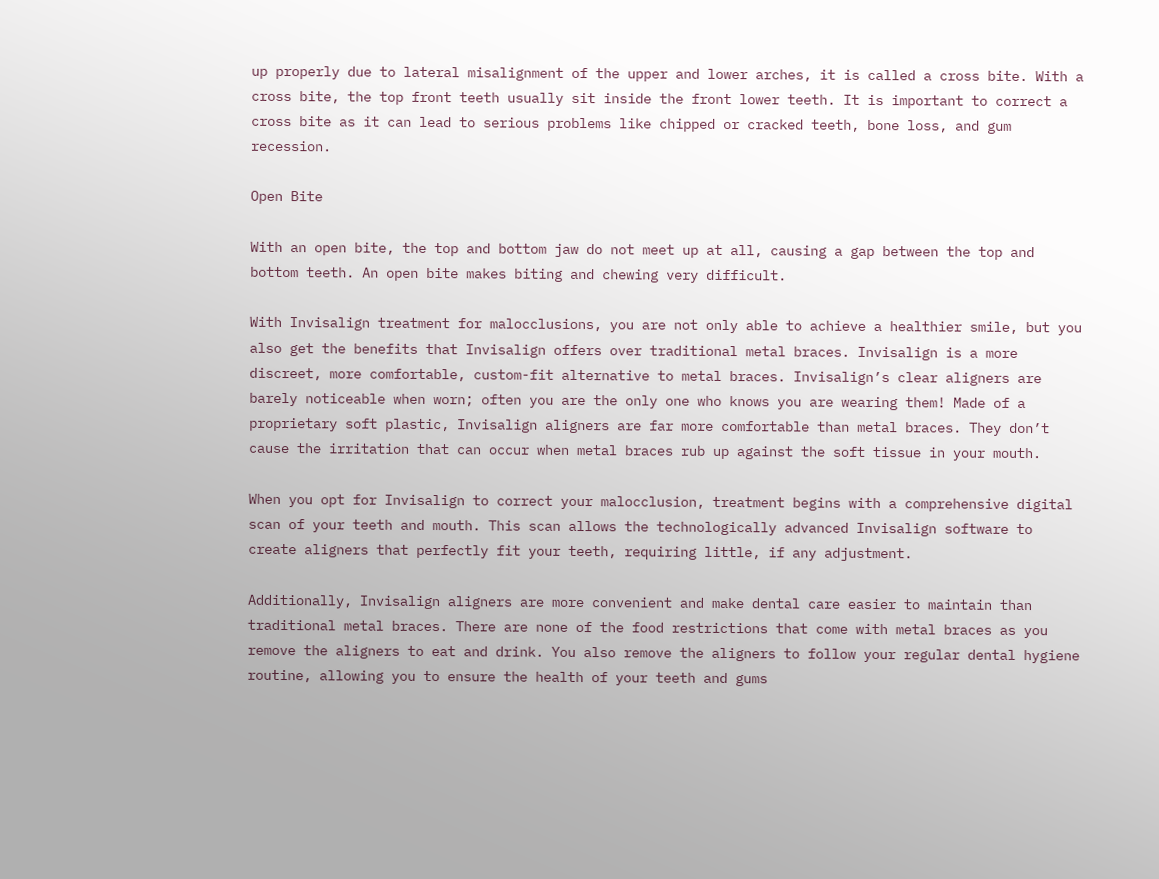up properly due to lateral misalignment of the upper and lower arches, it is called a cross bite. With a cross bite, the top front teeth usually sit inside the front lower teeth. It is important to correct a cross bite as it can lead to serious problems like chipped or cracked teeth, bone loss, and gum recession.

Open Bite

With an open bite, the top and bottom jaw do not meet up at all, causing a gap between the top and bottom teeth. An open bite makes biting and chewing very difficult.

With Invisalign treatment for malocclusions, you are not only able to achieve a healthier smile, but you also get the benefits that Invisalign offers over traditional metal braces. Invisalign is a more discreet, more comfortable, custom-fit alternative to metal braces. Invisalign’s clear aligners are barely noticeable when worn; often you are the only one who knows you are wearing them! Made of a proprietary soft plastic, Invisalign aligners are far more comfortable than metal braces. They don’t cause the irritation that can occur when metal braces rub up against the soft tissue in your mouth.

When you opt for Invisalign to correct your malocclusion, treatment begins with a comprehensive digital scan of your teeth and mouth. This scan allows the technologically advanced Invisalign software to create aligners that perfectly fit your teeth, requiring little, if any adjustment.

Additionally, Invisalign aligners are more convenient and make dental care easier to maintain than traditional metal braces. There are none of the food restrictions that come with metal braces as you remove the aligners to eat and drink. You also remove the aligners to follow your regular dental hygiene routine, allowing you to ensure the health of your teeth and gums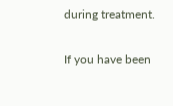during treatment.

If you have been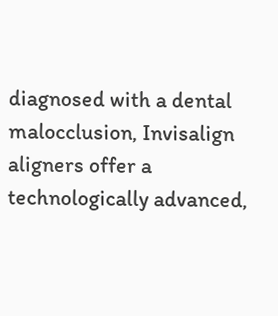diagnosed with a dental malocclusion, Invisalign aligners offer a technologically advanced,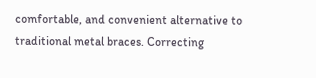comfortable, and convenient alternative to traditional metal braces. Correcting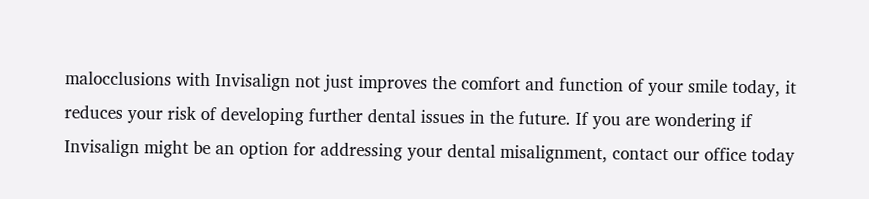malocclusions with Invisalign not just improves the comfort and function of your smile today, it reduces your risk of developing further dental issues in the future. If you are wondering if Invisalign might be an option for addressing your dental misalignment, contact our office today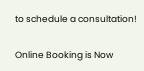to schedule a consultation!

Online Booking is Now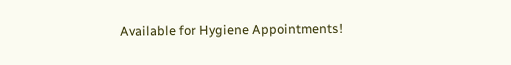Available for Hygiene Appointments!